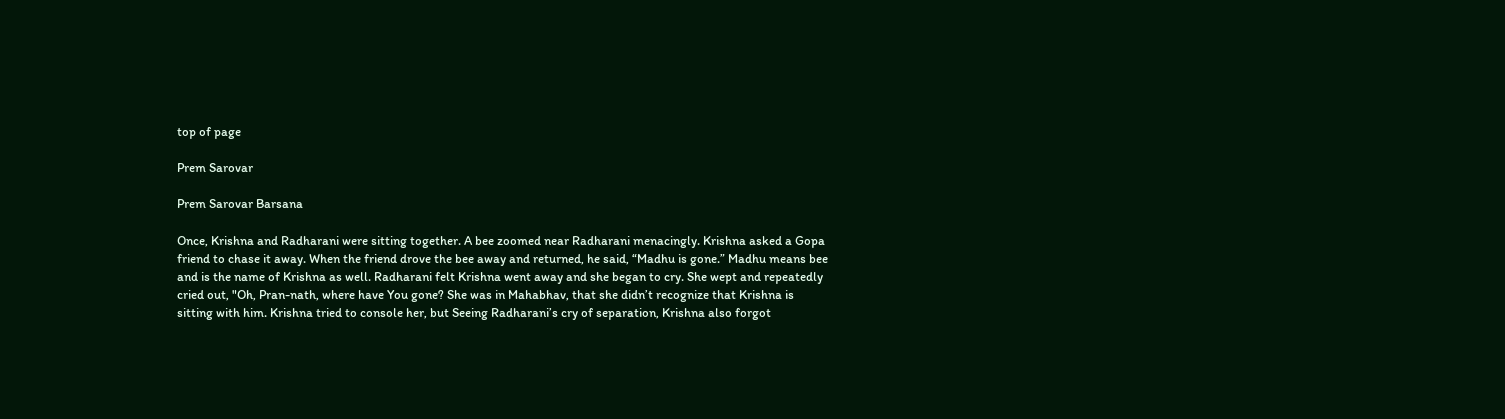top of page

Prem Sarovar

Prem Sarovar Barsana

Once, Krishna and Radharani were sitting together. A bee zoomed near Radharani menacingly. Krishna asked a Gopa friend to chase it away. When the friend drove the bee away and returned, he said, “Madhu is gone.” Madhu means bee and is the name of Krishna as well. Radharani felt Krishna went away and she began to cry. She wept and repeatedly cried out, "Oh, Pran-nath, where have You gone? She was in Mahabhav, that she didn’t recognize that Krishna is sitting with him. Krishna tried to console her, but Seeing Radharani’s cry of separation, Krishna also forgot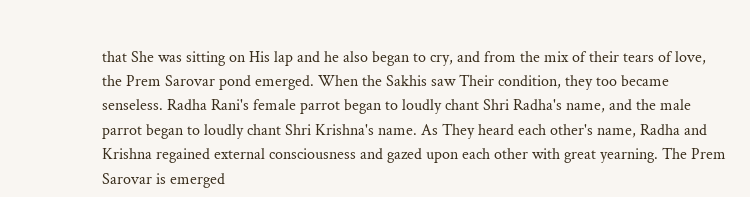that She was sitting on His lap and he also began to cry, and from the mix of their tears of love, the Prem Sarovar pond emerged. When the Sakhis saw Their condition, they too became senseless. Radha Rani's female parrot began to loudly chant Shri Radha's name, and the male parrot began to loudly chant Shri Krishna's name. As They heard each other's name, Radha and Krishna regained external consciousness and gazed upon each other with great yearning. The Prem Sarovar is emerged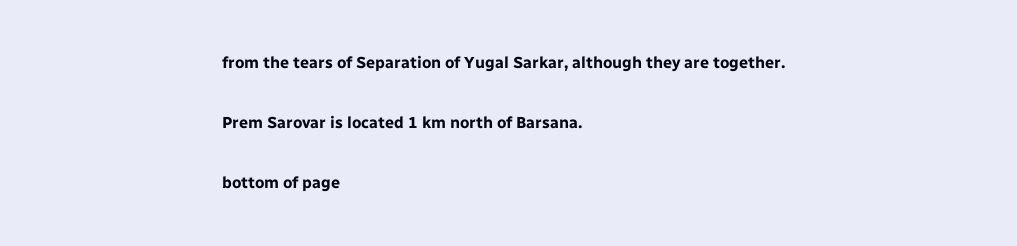from the tears of Separation of Yugal Sarkar, although they are together.

Prem Sarovar is located 1 km north of Barsana.

bottom of page